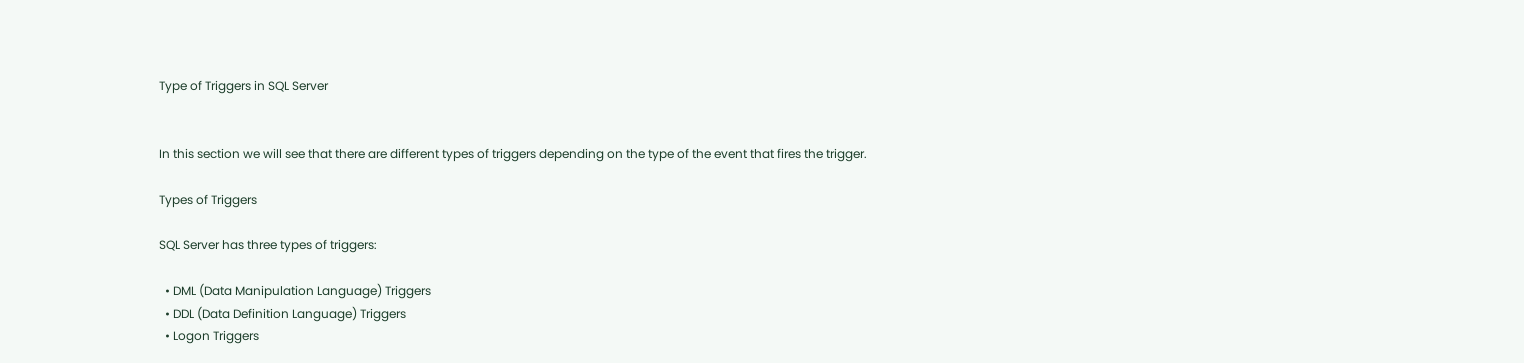Type of Triggers in SQL Server


In this section we will see that there are different types of triggers depending on the type of the event that fires the trigger.

Types of Triggers

SQL Server has three types of triggers:

  • DML (Data Manipulation Language) Triggers
  • DDL (Data Definition Language) Triggers
  • Logon Triggers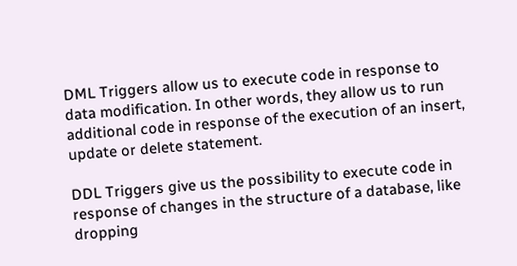DML Triggers allow us to execute code in response to data modification. In other words, they allow us to run additional code in response of the execution of an insert, update or delete statement.

DDL Triggers give us the possibility to execute code in response of changes in the structure of a database, like dropping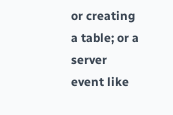or creating a table; or a server event like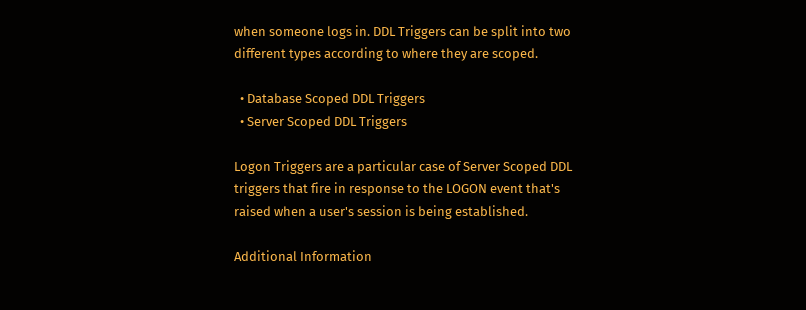when someone logs in. DDL Triggers can be split into two different types according to where they are scoped.

  • Database Scoped DDL Triggers
  • Server Scoped DDL Triggers

Logon Triggers are a particular case of Server Scoped DDL triggers that fire in response to the LOGON event that's raised when a user's session is being established.

Additional Information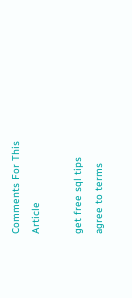Comments For This Article

get free sql tips
agree to terms